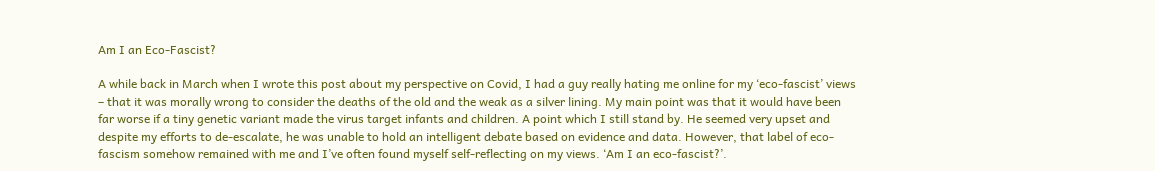Am I an Eco-Fascist?

A while back in March when I wrote this post about my perspective on Covid, I had a guy really hating me online for my ‘eco-fascist’ views – that it was morally wrong to consider the deaths of the old and the weak as a silver lining. My main point was that it would have been far worse if a tiny genetic variant made the virus target infants and children. A point which I still stand by. He seemed very upset and despite my efforts to de-escalate, he was unable to hold an intelligent debate based on evidence and data. However, that label of eco-fascism somehow remained with me and I’ve often found myself self-reflecting on my views. ‘Am I an eco-fascist?’.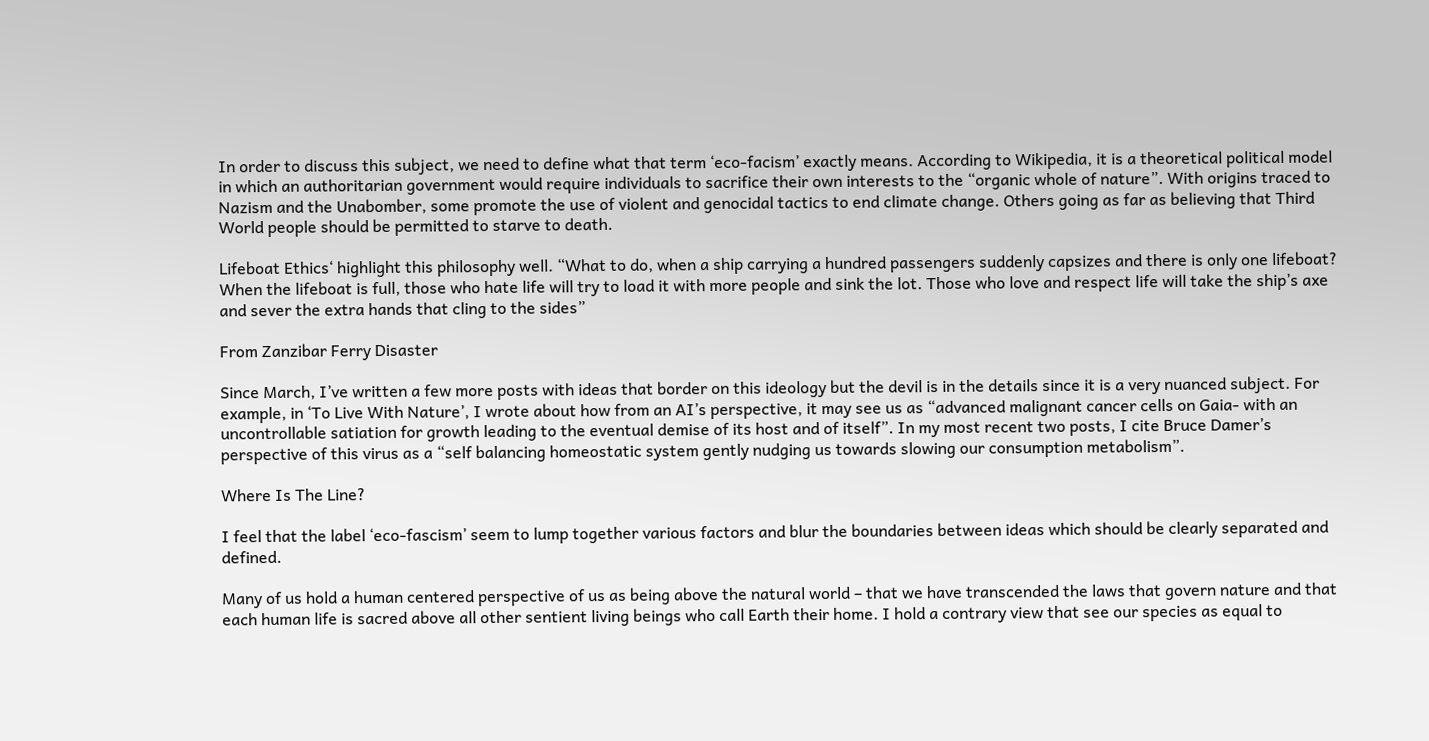In order to discuss this subject, we need to define what that term ‘eco-facism’ exactly means. According to Wikipedia, it is a theoretical political model in which an authoritarian government would require individuals to sacrifice their own interests to the “organic whole of nature”. With origins traced to Nazism and the Unabomber, some promote the use of violent and genocidal tactics to end climate change. Others going as far as believing that Third World people should be permitted to starve to death.

Lifeboat Ethics‘ highlight this philosophy well. “What to do, when a ship carrying a hundred passengers suddenly capsizes and there is only one lifeboat? When the lifeboat is full, those who hate life will try to load it with more people and sink the lot. Those who love and respect life will take the ship’s axe and sever the extra hands that cling to the sides”

From Zanzibar Ferry Disaster

Since March, I’ve written a few more posts with ideas that border on this ideology but the devil is in the details since it is a very nuanced subject. For example, in ‘To Live With Nature’, I wrote about how from an AI’s perspective, it may see us as “advanced malignant cancer cells on Gaia- with an uncontrollable satiation for growth leading to the eventual demise of its host and of itself”. In my most recent two posts, I cite Bruce Damer’s perspective of this virus as a “self balancing homeostatic system gently nudging us towards slowing our consumption metabolism”.

Where Is The Line?

I feel that the label ‘eco-fascism’ seem to lump together various factors and blur the boundaries between ideas which should be clearly separated and defined.

Many of us hold a human centered perspective of us as being above the natural world – that we have transcended the laws that govern nature and that each human life is sacred above all other sentient living beings who call Earth their home. I hold a contrary view that see our species as equal to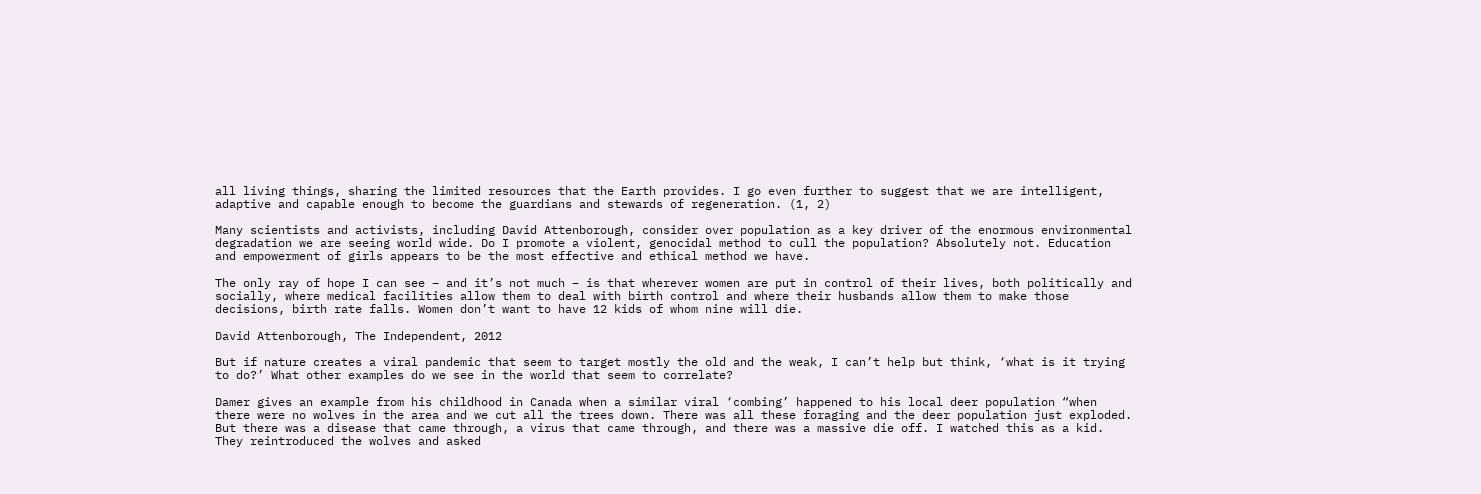all living things, sharing the limited resources that the Earth provides. I go even further to suggest that we are intelligent, adaptive and capable enough to become the guardians and stewards of regeneration. (1, 2)

Many scientists and activists, including David Attenborough, consider over population as a key driver of the enormous environmental degradation we are seeing world wide. Do I promote a violent, genocidal method to cull the population? Absolutely not. Education and empowerment of girls appears to be the most effective and ethical method we have.

The only ray of hope I can see – and it’s not much – is that wherever women are put in control of their lives, both politically and socially, where medical facilities allow them to deal with birth control and where their husbands allow them to make those decisions, birth rate falls. Women don’t want to have 12 kids of whom nine will die.

David Attenborough, The Independent, 2012

But if nature creates a viral pandemic that seem to target mostly the old and the weak, I can’t help but think, ‘what is it trying to do?’ What other examples do we see in the world that seem to correlate?

Damer gives an example from his childhood in Canada when a similar viral ‘combing’ happened to his local deer population “when there were no wolves in the area and we cut all the trees down. There was all these foraging and the deer population just exploded. But there was a disease that came through, a virus that came through, and there was a massive die off. I watched this as a kid. They reintroduced the wolves and asked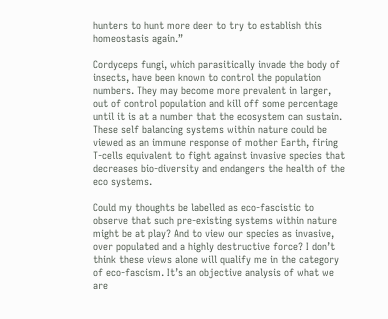hunters to hunt more deer to try to establish this homeostasis again.”

Cordyceps fungi, which parasitically invade the body of insects, have been known to control the population numbers. They may become more prevalent in larger, out of control population and kill off some percentage until it is at a number that the ecosystem can sustain. These self balancing systems within nature could be viewed as an immune response of mother Earth, firing T-cells equivalent to fight against invasive species that decreases bio-diversity and endangers the health of the eco systems.

Could my thoughts be labelled as eco-fascistic to observe that such pre-existing systems within nature might be at play? And to view our species as invasive, over populated and a highly destructive force? I don’t think these views alone will qualify me in the category of eco-fascism. It’s an objective analysis of what we are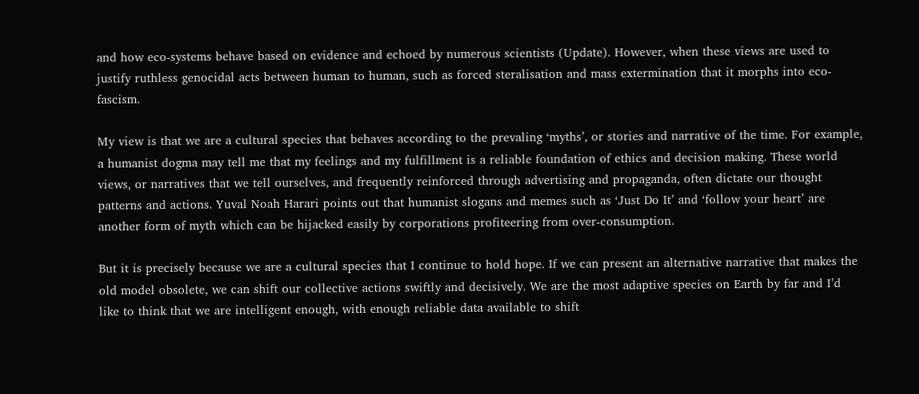and how eco-systems behave based on evidence and echoed by numerous scientists (Update). However, when these views are used to justify ruthless genocidal acts between human to human, such as forced steralisation and mass extermination that it morphs into eco-fascism.

My view is that we are a cultural species that behaves according to the prevaling ‘myths’, or stories and narrative of the time. For example, a humanist dogma may tell me that my feelings and my fulfillment is a reliable foundation of ethics and decision making. These world views, or narratives that we tell ourselves, and frequently reinforced through advertising and propaganda, often dictate our thought patterns and actions. Yuval Noah Harari points out that humanist slogans and memes such as ‘Just Do It’ and ‘follow your heart’ are another form of myth which can be hijacked easily by corporations profiteering from over-consumption.

But it is precisely because we are a cultural species that I continue to hold hope. If we can present an alternative narrative that makes the old model obsolete, we can shift our collective actions swiftly and decisively. We are the most adaptive species on Earth by far and I’d like to think that we are intelligent enough, with enough reliable data available to shift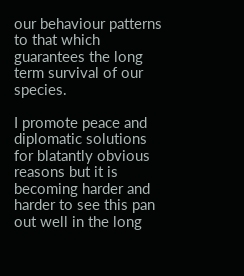our behaviour patterns to that which guarantees the long term survival of our species.

I promote peace and diplomatic solutions for blatantly obvious reasons but it is becoming harder and harder to see this pan out well in the long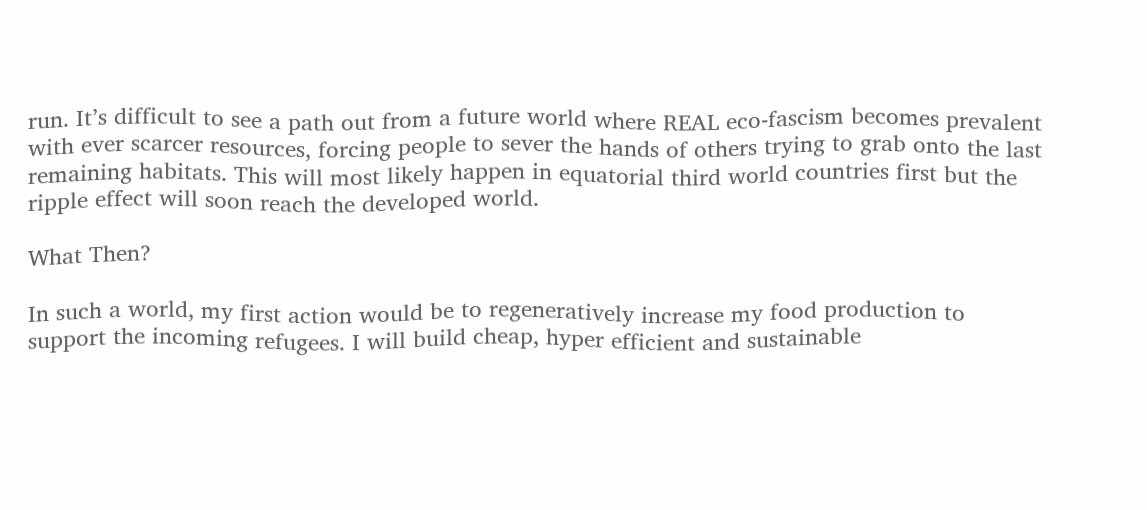run. It’s difficult to see a path out from a future world where REAL eco-fascism becomes prevalent with ever scarcer resources, forcing people to sever the hands of others trying to grab onto the last remaining habitats. This will most likely happen in equatorial third world countries first but the ripple effect will soon reach the developed world.

What Then?

In such a world, my first action would be to regeneratively increase my food production to support the incoming refugees. I will build cheap, hyper efficient and sustainable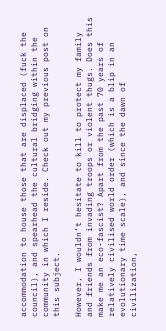accommodation to house those that are displaced (fuck the council), and spearhead the cultural bridging within the community in which I reside. Check out my previous post on this subject.

However, I wouldn’t hesitate to kill to protect my family and friends from invading troops or violent thugs. Does this make me an eco-fascist? Apart from the past 70 years of relatively civilised world order (which is a blip in an evolutionary time scale), and since the dawn of civilization,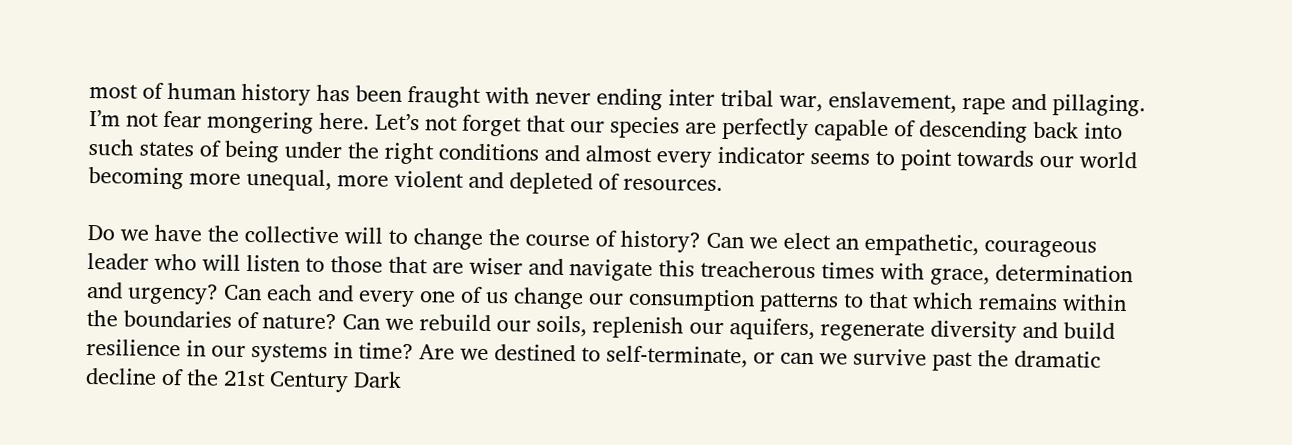most of human history has been fraught with never ending inter tribal war, enslavement, rape and pillaging. I’m not fear mongering here. Let’s not forget that our species are perfectly capable of descending back into such states of being under the right conditions and almost every indicator seems to point towards our world becoming more unequal, more violent and depleted of resources.

Do we have the collective will to change the course of history? Can we elect an empathetic, courageous leader who will listen to those that are wiser and navigate this treacherous times with grace, determination and urgency? Can each and every one of us change our consumption patterns to that which remains within the boundaries of nature? Can we rebuild our soils, replenish our aquifers, regenerate diversity and build resilience in our systems in time? Are we destined to self-terminate, or can we survive past the dramatic decline of the 21st Century Dark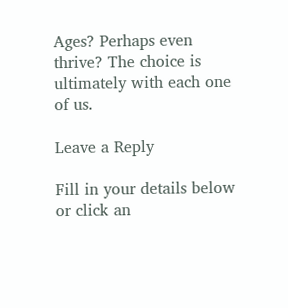Ages? Perhaps even thrive? The choice is ultimately with each one of us.

Leave a Reply

Fill in your details below or click an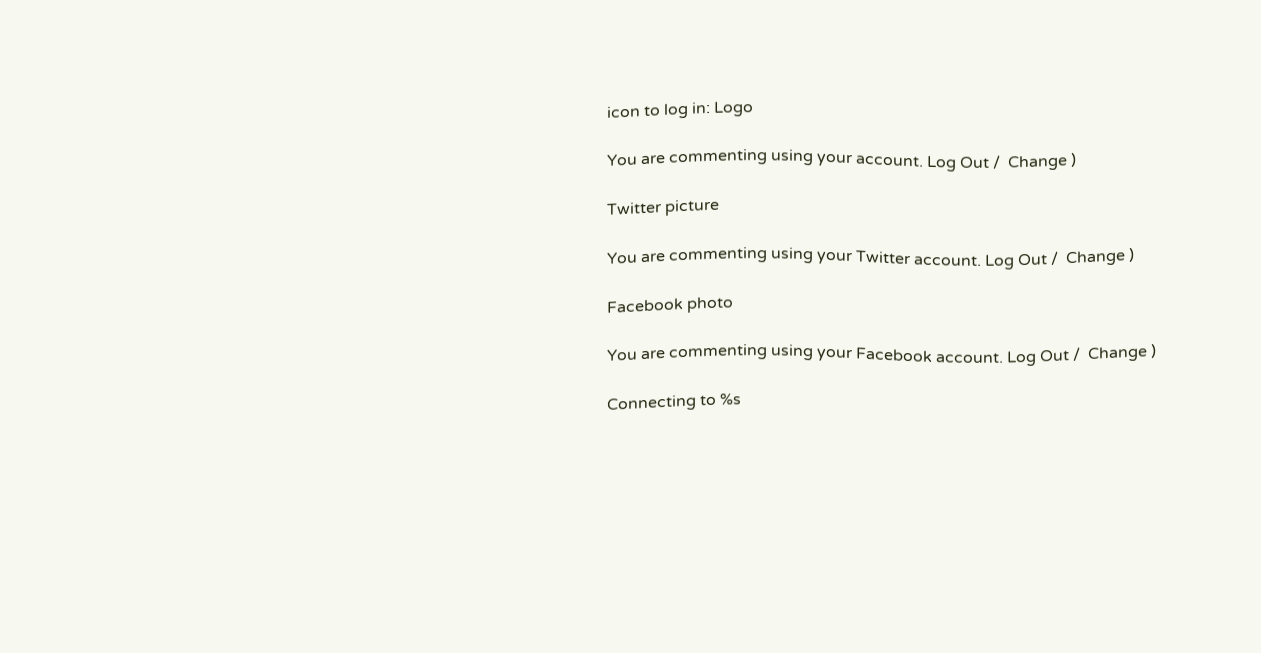icon to log in: Logo

You are commenting using your account. Log Out /  Change )

Twitter picture

You are commenting using your Twitter account. Log Out /  Change )

Facebook photo

You are commenting using your Facebook account. Log Out /  Change )

Connecting to %s